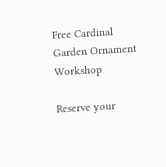Free Cardinal Garden Ornament Workshop

Reserve your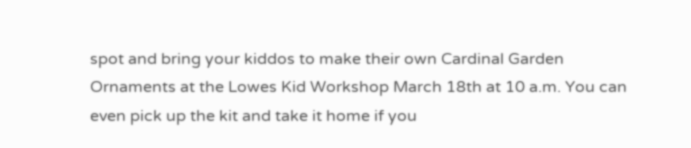spot and bring your kiddos to make their own Cardinal Garden Ornaments at the Lowes Kid Workshop March 18th at 10 a.m. You can even pick up the kit and take it home if you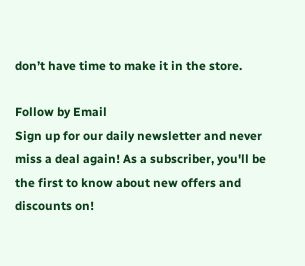don’t have time to make it in the store.

Follow by Email
Sign up for our daily newsletter and never miss a deal again! As a subscriber, you'll be the first to know about new offers and discounts on!